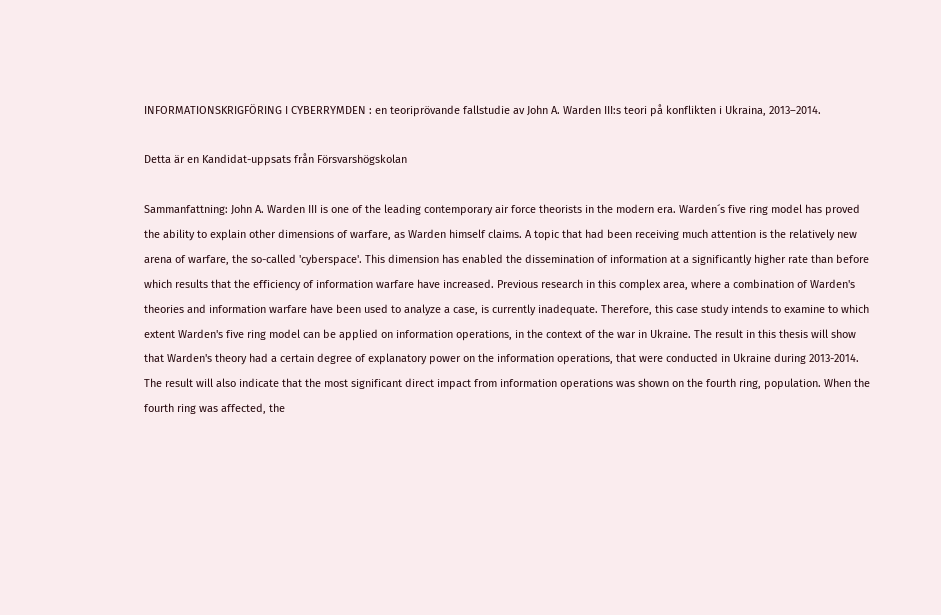INFORMATIONSKRIGFÖRING I CYBERRYMDEN : en teoriprövande fallstudie av John A. Warden III:s teori på konflikten i Ukraina, 2013–2014.

Detta är en Kandidat-uppsats från Försvarshögskolan

Sammanfattning: John A. Warden III is one of the leading contemporary air force theorists in the modern era. Warden´s five ring model has proved the ability to explain other dimensions of warfare, as Warden himself claims. A topic that had been receiving much attention is the relatively new arena of warfare, the so-called 'cyberspace'. This dimension has enabled the dissemination of information at a significantly higher rate than before which results that the efficiency of information warfare have increased. Previous research in this complex area, where a combination of Warden's theories and information warfare have been used to analyze a case, is currently inadequate. Therefore, this case study intends to examine to which extent Warden's five ring model can be applied on information operations, in the context of the war in Ukraine. The result in this thesis will show that Warden's theory had a certain degree of explanatory power on the information operations, that were conducted in Ukraine during 2013-2014. The result will also indicate that the most significant direct impact from information operations was shown on the fourth ring, population. When the fourth ring was affected, the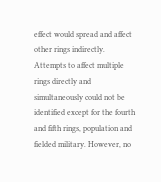effect would spread and affect other rings indirectly. Attempts to affect multiple rings directly and simultaneously could not be identified except for the fourth and fifth rings, population and fielded military. However, no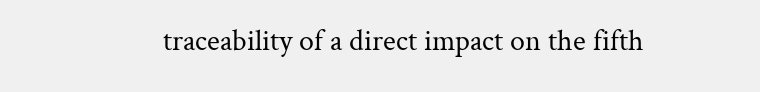traceability of a direct impact on the fifth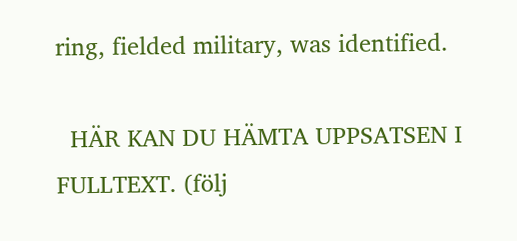ring, fielded military, was identified.

  HÄR KAN DU HÄMTA UPPSATSEN I FULLTEXT. (följ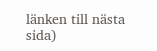länken till nästa sida)